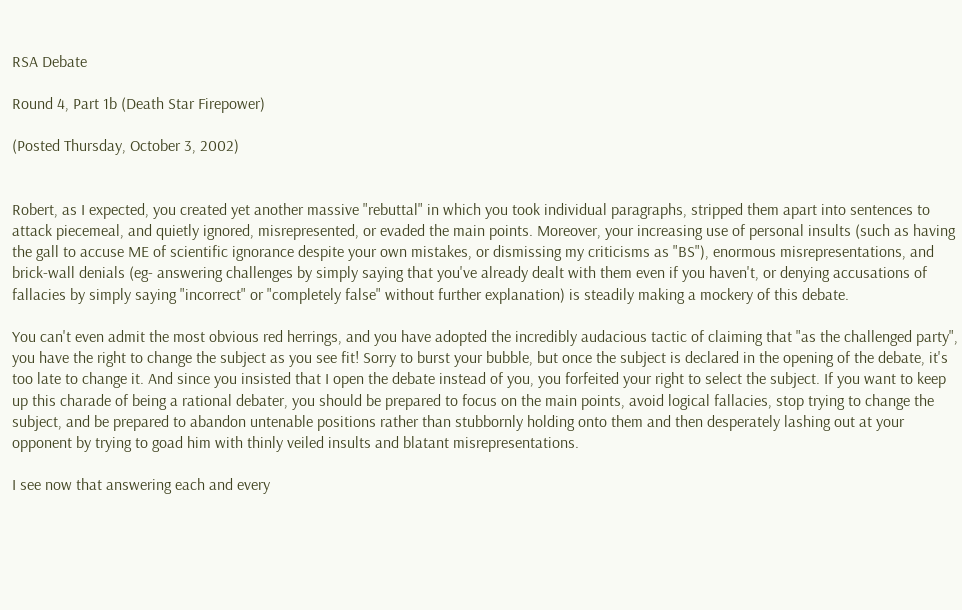RSA Debate

Round 4, Part 1b (Death Star Firepower)

(Posted Thursday, October 3, 2002)


Robert, as I expected, you created yet another massive "rebuttal" in which you took individual paragraphs, stripped them apart into sentences to attack piecemeal, and quietly ignored, misrepresented, or evaded the main points. Moreover, your increasing use of personal insults (such as having the gall to accuse ME of scientific ignorance despite your own mistakes, or dismissing my criticisms as "BS"), enormous misrepresentations, and brick-wall denials (eg- answering challenges by simply saying that you've already dealt with them even if you haven't, or denying accusations of fallacies by simply saying "incorrect" or "completely false" without further explanation) is steadily making a mockery of this debate.

You can't even admit the most obvious red herrings, and you have adopted the incredibly audacious tactic of claiming that "as the challenged party", you have the right to change the subject as you see fit! Sorry to burst your bubble, but once the subject is declared in the opening of the debate, it's too late to change it. And since you insisted that I open the debate instead of you, you forfeited your right to select the subject. If you want to keep up this charade of being a rational debater, you should be prepared to focus on the main points, avoid logical fallacies, stop trying to change the subject, and be prepared to abandon untenable positions rather than stubbornly holding onto them and then desperately lashing out at your opponent by trying to goad him with thinly veiled insults and blatant misrepresentations.

I see now that answering each and every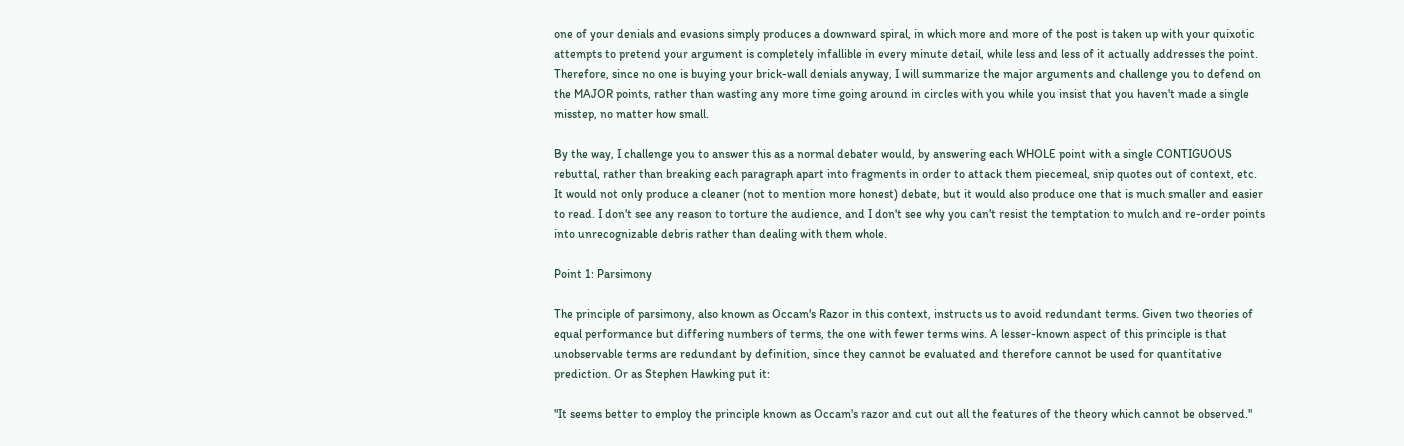one of your denials and evasions simply produces a downward spiral, in which more and more of the post is taken up with your quixotic attempts to pretend your argument is completely infallible in every minute detail, while less and less of it actually addresses the point. Therefore, since no one is buying your brick-wall denials anyway, I will summarize the major arguments and challenge you to defend on the MAJOR points, rather than wasting any more time going around in circles with you while you insist that you haven't made a single misstep, no matter how small.

By the way, I challenge you to answer this as a normal debater would, by answering each WHOLE point with a single CONTIGUOUS rebuttal, rather than breaking each paragraph apart into fragments in order to attack them piecemeal, snip quotes out of context, etc. It would not only produce a cleaner (not to mention more honest) debate, but it would also produce one that is much smaller and easier to read. I don't see any reason to torture the audience, and I don't see why you can't resist the temptation to mulch and re-order points into unrecognizable debris rather than dealing with them whole.

Point 1: Parsimony

The principle of parsimony, also known as Occam's Razor in this context, instructs us to avoid redundant terms. Given two theories of equal performance but differing numbers of terms, the one with fewer terms wins. A lesser-known aspect of this principle is that unobservable terms are redundant by definition, since they cannot be evaluated and therefore cannot be used for quantitative prediction. Or as Stephen Hawking put it:

"It seems better to employ the principle known as Occam's razor and cut out all the features of the theory which cannot be observed."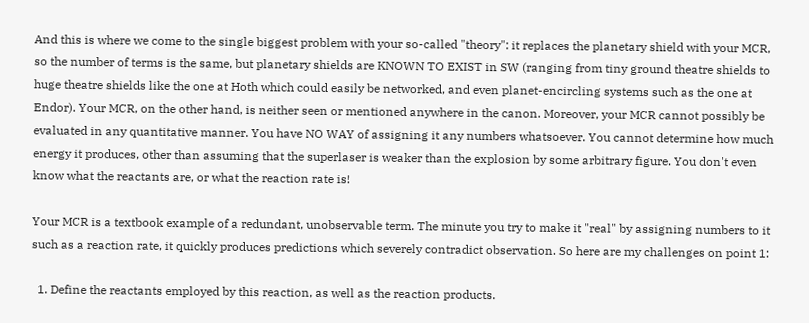And this is where we come to the single biggest problem with your so-called "theory": it replaces the planetary shield with your MCR, so the number of terms is the same, but planetary shields are KNOWN TO EXIST in SW (ranging from tiny ground theatre shields to huge theatre shields like the one at Hoth which could easily be networked, and even planet-encircling systems such as the one at Endor). Your MCR, on the other hand, is neither seen or mentioned anywhere in the canon. Moreover, your MCR cannot possibly be evaluated in any quantitative manner. You have NO WAY of assigning it any numbers whatsoever. You cannot determine how much energy it produces, other than assuming that the superlaser is weaker than the explosion by some arbitrary figure. You don't even know what the reactants are, or what the reaction rate is!

Your MCR is a textbook example of a redundant, unobservable term. The minute you try to make it "real" by assigning numbers to it such as a reaction rate, it quickly produces predictions which severely contradict observation. So here are my challenges on point 1:

  1. Define the reactants employed by this reaction, as well as the reaction products.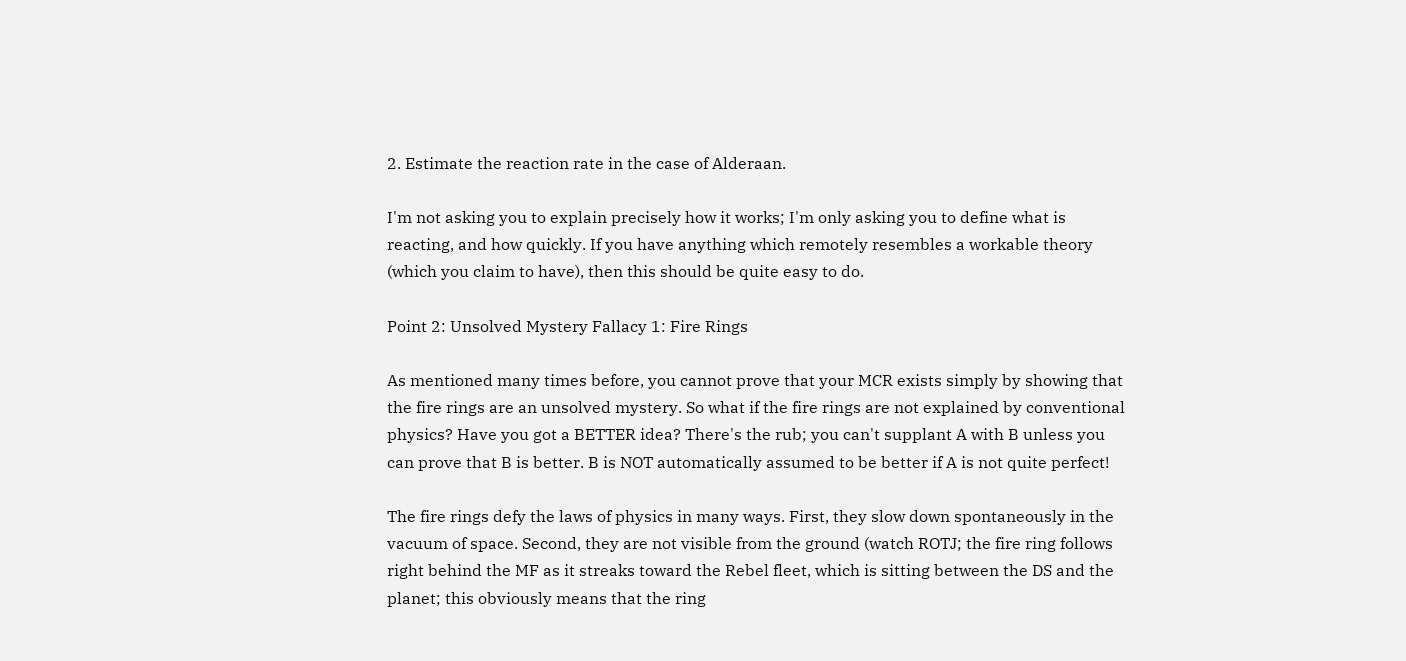2. Estimate the reaction rate in the case of Alderaan.

I'm not asking you to explain precisely how it works; I'm only asking you to define what is reacting, and how quickly. If you have anything which remotely resembles a workable theory (which you claim to have), then this should be quite easy to do.

Point 2: Unsolved Mystery Fallacy 1: Fire Rings

As mentioned many times before, you cannot prove that your MCR exists simply by showing that the fire rings are an unsolved mystery. So what if the fire rings are not explained by conventional physics? Have you got a BETTER idea? There's the rub; you can't supplant A with B unless you can prove that B is better. B is NOT automatically assumed to be better if A is not quite perfect!

The fire rings defy the laws of physics in many ways. First, they slow down spontaneously in the vacuum of space. Second, they are not visible from the ground (watch ROTJ; the fire ring follows right behind the MF as it streaks toward the Rebel fleet, which is sitting between the DS and the planet; this obviously means that the ring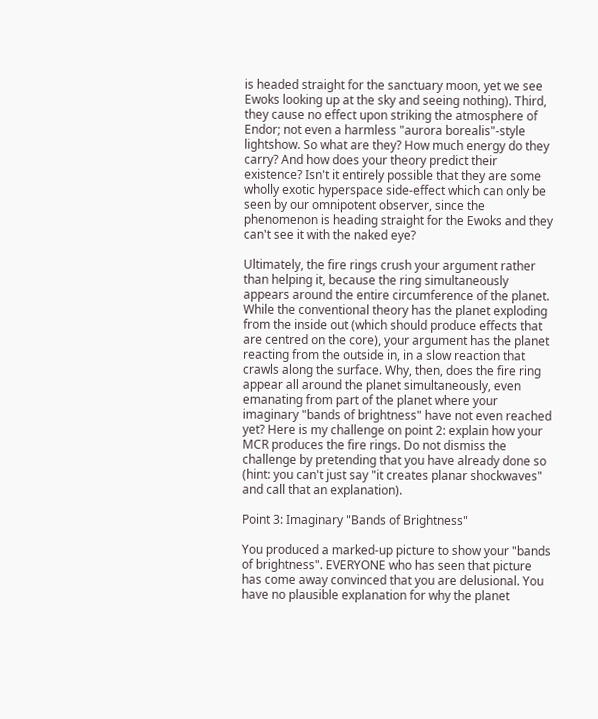is headed straight for the sanctuary moon, yet we see Ewoks looking up at the sky and seeing nothing). Third, they cause no effect upon striking the atmosphere of Endor; not even a harmless "aurora borealis"-style lightshow. So what are they? How much energy do they carry? And how does your theory predict their existence? Isn't it entirely possible that they are some wholly exotic hyperspace side-effect which can only be seen by our omnipotent observer, since the phenomenon is heading straight for the Ewoks and they can't see it with the naked eye?

Ultimately, the fire rings crush your argument rather than helping it, because the ring simultaneously appears around the entire circumference of the planet. While the conventional theory has the planet exploding from the inside out (which should produce effects that are centred on the core), your argument has the planet reacting from the outside in, in a slow reaction that crawls along the surface. Why, then, does the fire ring appear all around the planet simultaneously, even emanating from part of the planet where your imaginary "bands of brightness" have not even reached yet? Here is my challenge on point 2: explain how your MCR produces the fire rings. Do not dismiss the challenge by pretending that you have already done so (hint: you can't just say "it creates planar shockwaves" and call that an explanation).

Point 3: Imaginary "Bands of Brightness"

You produced a marked-up picture to show your "bands of brightness". EVERYONE who has seen that picture has come away convinced that you are delusional. You have no plausible explanation for why the planet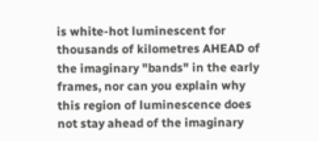is white-hot luminescent for thousands of kilometres AHEAD of the imaginary "bands" in the early frames, nor can you explain why this region of luminescence does not stay ahead of the imaginary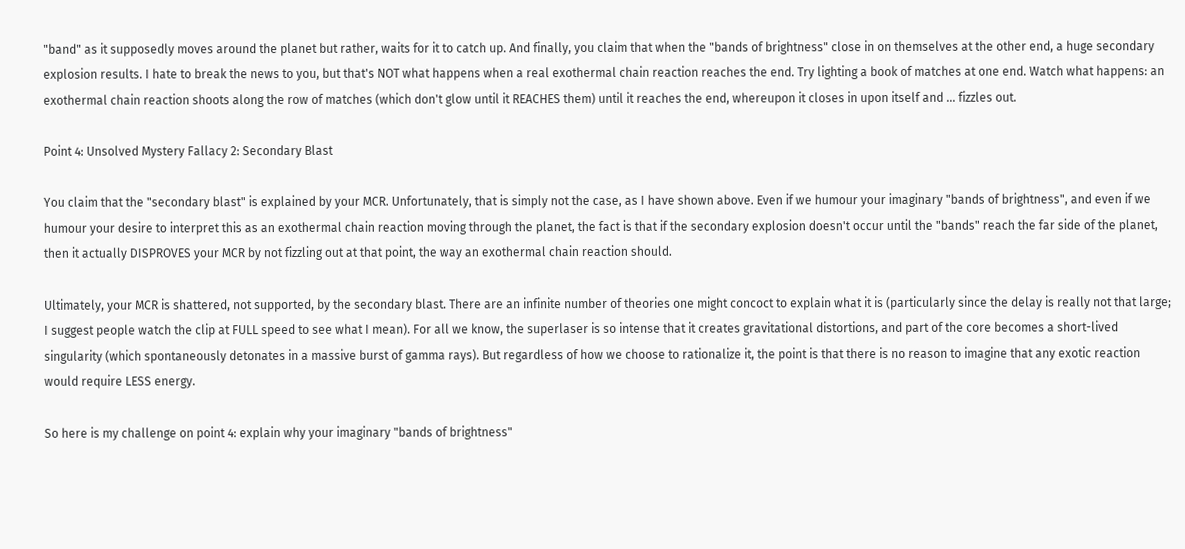"band" as it supposedly moves around the planet but rather, waits for it to catch up. And finally, you claim that when the "bands of brightness" close in on themselves at the other end, a huge secondary explosion results. I hate to break the news to you, but that's NOT what happens when a real exothermal chain reaction reaches the end. Try lighting a book of matches at one end. Watch what happens: an exothermal chain reaction shoots along the row of matches (which don't glow until it REACHES them) until it reaches the end, whereupon it closes in upon itself and ... fizzles out.

Point 4: Unsolved Mystery Fallacy 2: Secondary Blast

You claim that the "secondary blast" is explained by your MCR. Unfortunately, that is simply not the case, as I have shown above. Even if we humour your imaginary "bands of brightness", and even if we humour your desire to interpret this as an exothermal chain reaction moving through the planet, the fact is that if the secondary explosion doesn't occur until the "bands" reach the far side of the planet, then it actually DISPROVES your MCR by not fizzling out at that point, the way an exothermal chain reaction should.

Ultimately, your MCR is shattered, not supported, by the secondary blast. There are an infinite number of theories one might concoct to explain what it is (particularly since the delay is really not that large; I suggest people watch the clip at FULL speed to see what I mean). For all we know, the superlaser is so intense that it creates gravitational distortions, and part of the core becomes a short-lived singularity (which spontaneously detonates in a massive burst of gamma rays). But regardless of how we choose to rationalize it, the point is that there is no reason to imagine that any exotic reaction would require LESS energy.

So here is my challenge on point 4: explain why your imaginary "bands of brightness"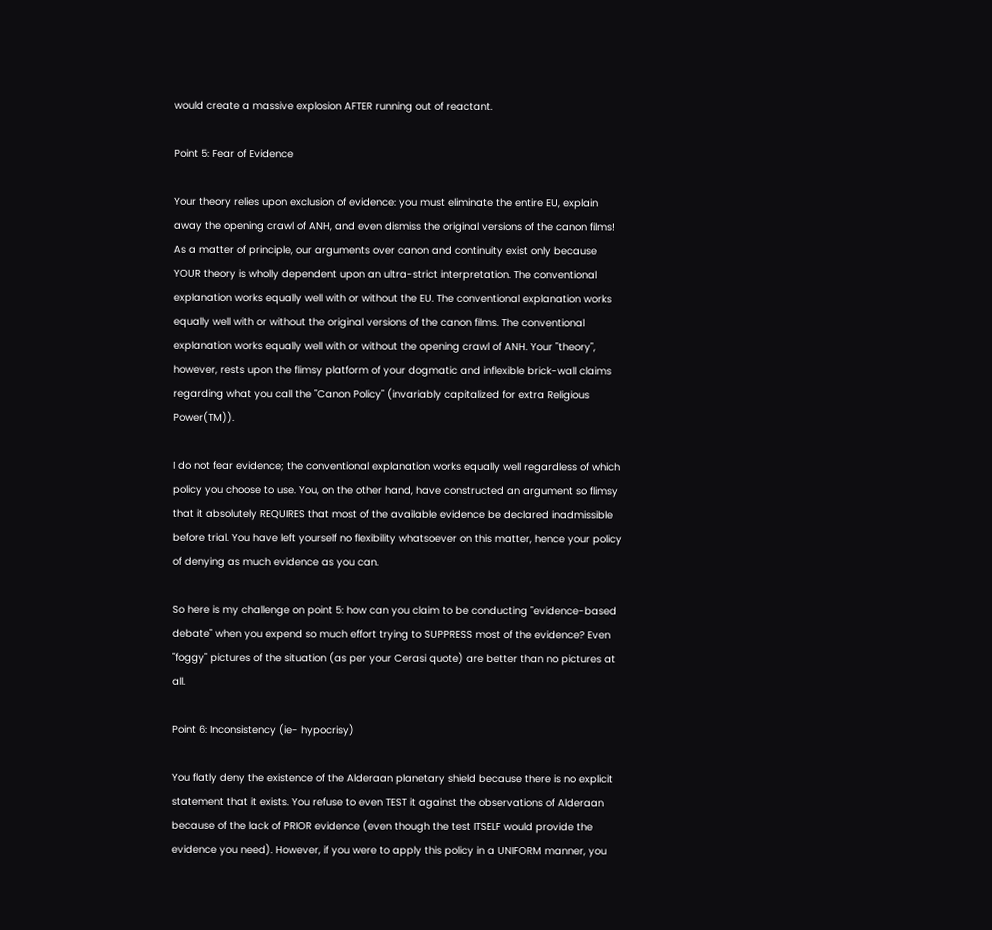would create a massive explosion AFTER running out of reactant.

Point 5: Fear of Evidence

Your theory relies upon exclusion of evidence: you must eliminate the entire EU, explain away the opening crawl of ANH, and even dismiss the original versions of the canon films! As a matter of principle, our arguments over canon and continuity exist only because YOUR theory is wholly dependent upon an ultra-strict interpretation. The conventional explanation works equally well with or without the EU. The conventional explanation works equally well with or without the original versions of the canon films. The conventional explanation works equally well with or without the opening crawl of ANH. Your "theory", however, rests upon the flimsy platform of your dogmatic and inflexible brick-wall claims regarding what you call the "Canon Policy" (invariably capitalized for extra Religious Power(TM)).

I do not fear evidence; the conventional explanation works equally well regardless of which policy you choose to use. You, on the other hand, have constructed an argument so flimsy that it absolutely REQUIRES that most of the available evidence be declared inadmissible before trial. You have left yourself no flexibility whatsoever on this matter, hence your policy of denying as much evidence as you can.

So here is my challenge on point 5: how can you claim to be conducting "evidence-based debate" when you expend so much effort trying to SUPPRESS most of the evidence? Even "foggy" pictures of the situation (as per your Cerasi quote) are better than no pictures at all.

Point 6: Inconsistency (ie- hypocrisy)

You flatly deny the existence of the Alderaan planetary shield because there is no explicit statement that it exists. You refuse to even TEST it against the observations of Alderaan because of the lack of PRIOR evidence (even though the test ITSELF would provide the evidence you need). However, if you were to apply this policy in a UNIFORM manner, you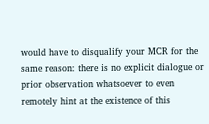would have to disqualify your MCR for the same reason: there is no explicit dialogue or prior observation whatsoever to even remotely hint at the existence of this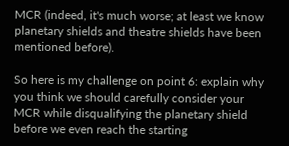MCR (indeed, it's much worse; at least we know planetary shields and theatre shields have been mentioned before).

So here is my challenge on point 6: explain why you think we should carefully consider your MCR while disqualifying the planetary shield before we even reach the starting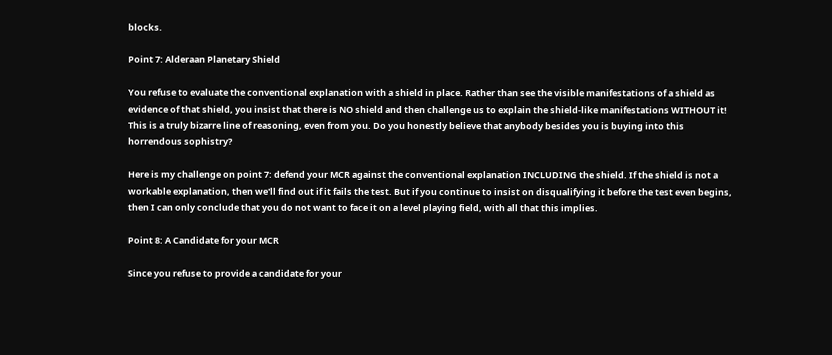blocks.

Point 7: Alderaan Planetary Shield

You refuse to evaluate the conventional explanation with a shield in place. Rather than see the visible manifestations of a shield as evidence of that shield, you insist that there is NO shield and then challenge us to explain the shield-like manifestations WITHOUT it! This is a truly bizarre line of reasoning, even from you. Do you honestly believe that anybody besides you is buying into this horrendous sophistry?

Here is my challenge on point 7: defend your MCR against the conventional explanation INCLUDING the shield. If the shield is not a workable explanation, then we'll find out if it fails the test. But if you continue to insist on disqualifying it before the test even begins, then I can only conclude that you do not want to face it on a level playing field, with all that this implies.

Point 8: A Candidate for your MCR

Since you refuse to provide a candidate for your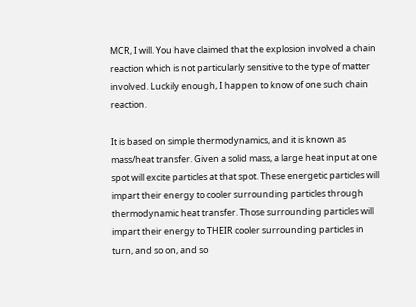MCR, I will. You have claimed that the explosion involved a chain reaction which is not particularly sensitive to the type of matter involved. Luckily enough, I happen to know of one such chain reaction.

It is based on simple thermodynamics, and it is known as mass/heat transfer. Given a solid mass, a large heat input at one spot will excite particles at that spot. These energetic particles will impart their energy to cooler surrounding particles through thermodynamic heat transfer. Those surrounding particles will impart their energy to THEIR cooler surrounding particles in turn, and so on, and so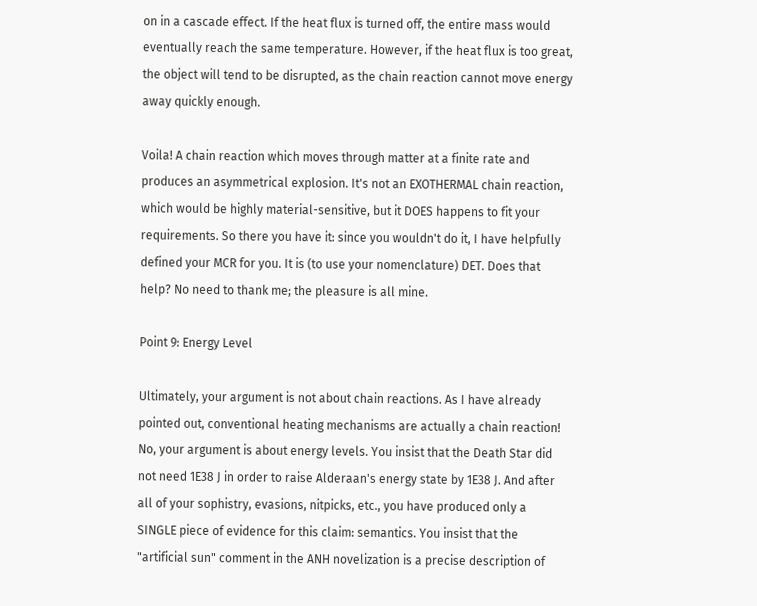on in a cascade effect. If the heat flux is turned off, the entire mass would eventually reach the same temperature. However, if the heat flux is too great, the object will tend to be disrupted, as the chain reaction cannot move energy away quickly enough.

Voila! A chain reaction which moves through matter at a finite rate and produces an asymmetrical explosion. It's not an EXOTHERMAL chain reaction, which would be highly material-sensitive, but it DOES happens to fit your requirements. So there you have it: since you wouldn't do it, I have helpfully defined your MCR for you. It is (to use your nomenclature) DET. Does that help? No need to thank me; the pleasure is all mine.

Point 9: Energy Level

Ultimately, your argument is not about chain reactions. As I have already pointed out, conventional heating mechanisms are actually a chain reaction! No, your argument is about energy levels. You insist that the Death Star did not need 1E38 J in order to raise Alderaan's energy state by 1E38 J. And after all of your sophistry, evasions, nitpicks, etc., you have produced only a SINGLE piece of evidence for this claim: semantics. You insist that the "artificial sun" comment in the ANH novelization is a precise description of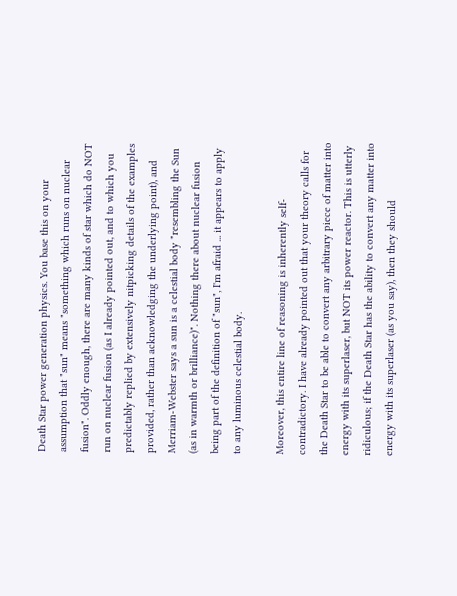Death Star power generation physics. You base this on your assumption that "sun" means "something which runs on nuclear fusion". Oddly enough, there are many kinds of star which do NOT run on nuclear fusion (as I already pointed out, and to which you predictably replied by extensively nitpicking details of the examples provided, rather than acknowledging the underlying point), and Merriam-Webster says a sun is a celestial body "resembling the Sun (as in warmth or brilliance)". Nothing there about nuclear fusion being part of the definition of "sun", I'm afraid ... it appears to apply to any luminous celestial body.

Moreover, this entire line of reasoning is inherently self-contradictory. I have already pointed out that your theory calls for the Death Star to be able to convert any arbitrary piece of matter into energy with its superlaser, but NOT its power reactor. This is utterly ridiculous; if the Death Star has the ability to convert any matter into energy with its superlaser (as you say), then they should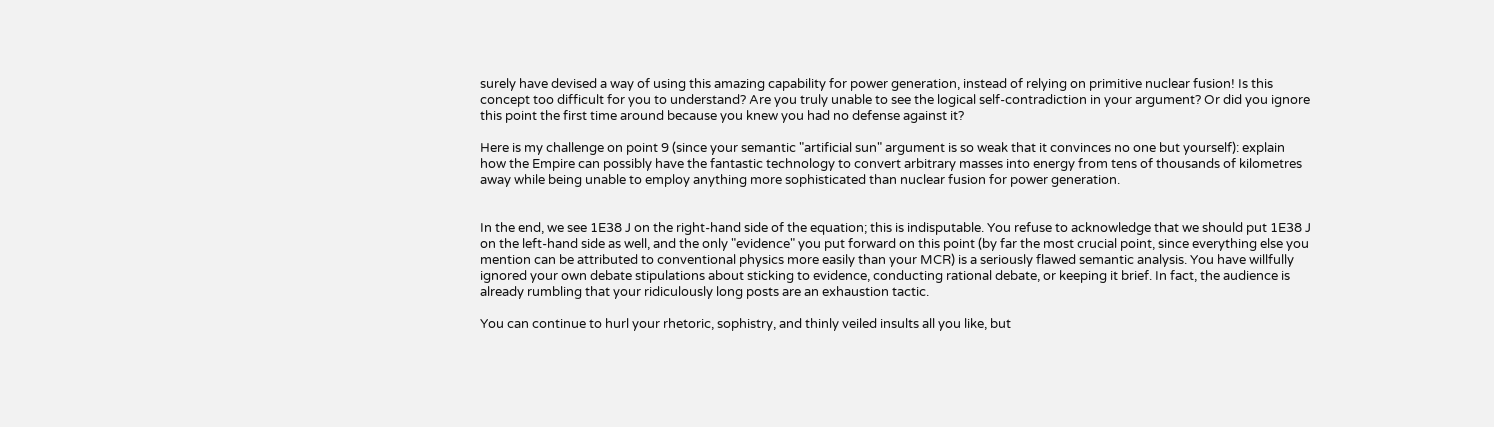surely have devised a way of using this amazing capability for power generation, instead of relying on primitive nuclear fusion! Is this concept too difficult for you to understand? Are you truly unable to see the logical self-contradiction in your argument? Or did you ignore this point the first time around because you knew you had no defense against it?

Here is my challenge on point 9 (since your semantic "artificial sun" argument is so weak that it convinces no one but yourself): explain how the Empire can possibly have the fantastic technology to convert arbitrary masses into energy from tens of thousands of kilometres away while being unable to employ anything more sophisticated than nuclear fusion for power generation.


In the end, we see 1E38 J on the right-hand side of the equation; this is indisputable. You refuse to acknowledge that we should put 1E38 J on the left-hand side as well, and the only "evidence" you put forward on this point (by far the most crucial point, since everything else you mention can be attributed to conventional physics more easily than your MCR) is a seriously flawed semantic analysis. You have willfully ignored your own debate stipulations about sticking to evidence, conducting rational debate, or keeping it brief. In fact, the audience is already rumbling that your ridiculously long posts are an exhaustion tactic.

You can continue to hurl your rhetoric, sophistry, and thinly veiled insults all you like, but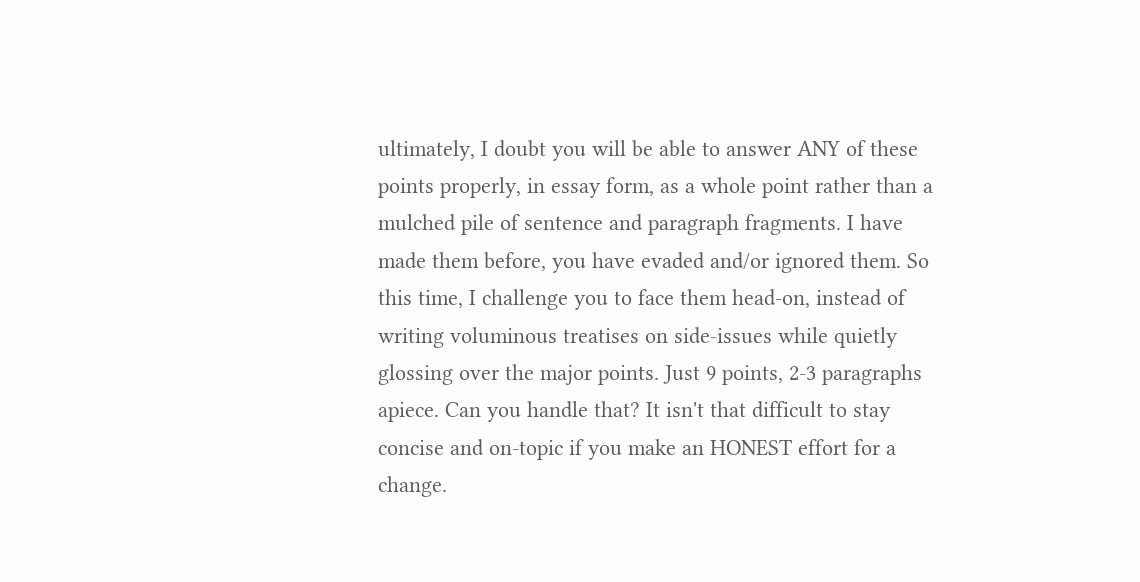ultimately, I doubt you will be able to answer ANY of these points properly, in essay form, as a whole point rather than a mulched pile of sentence and paragraph fragments. I have made them before, you have evaded and/or ignored them. So this time, I challenge you to face them head-on, instead of writing voluminous treatises on side-issues while quietly glossing over the major points. Just 9 points, 2-3 paragraphs apiece. Can you handle that? It isn't that difficult to stay concise and on-topic if you make an HONEST effort for a change.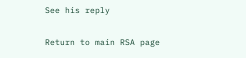See his reply

Return to main RSA page